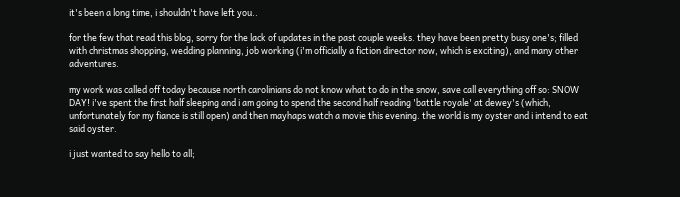it's been a long time, i shouldn't have left you..

for the few that read this blog, sorry for the lack of updates in the past couple weeks. they have been pretty busy one's; filled with christmas shopping, wedding planning, job working (i'm officially a fiction director now, which is exciting), and many other adventures.

my work was called off today because north carolinians do not know what to do in the snow, save call everything off so: SNOW DAY! i've spent the first half sleeping and i am going to spend the second half reading 'battle royale' at dewey's (which, unfortunately for my fiance is still open) and then mayhaps watch a movie this evening. the world is my oyster and i intend to eat said oyster.

i just wanted to say hello to all;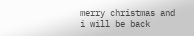merry christmas and i will be back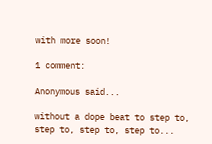with more soon!

1 comment:

Anonymous said...

without a dope beat to step to, step to, step to, step to...